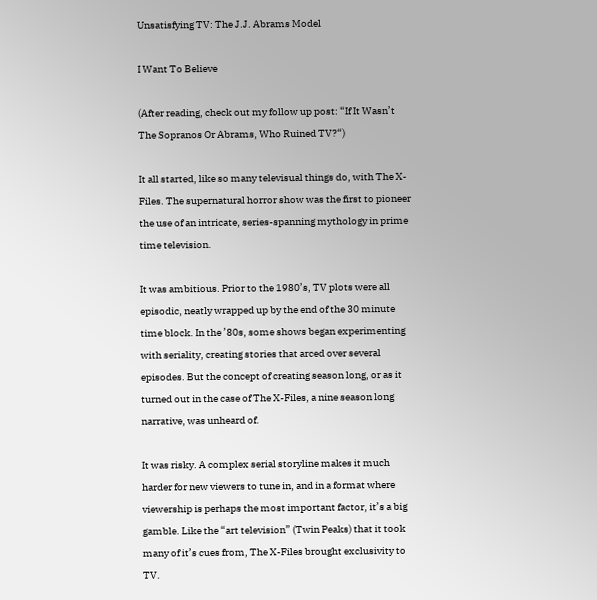Unsatisfying TV: The J.J. Abrams Model

I Want To Believe

(After reading, check out my follow up post: “If It Wasn’t The Sopranos Or Abrams, Who Ruined TV?“)

It all started, like so many televisual things do, with The X-Files. The supernatural horror show was the first to pioneer the use of an intricate, series-spanning mythology in prime time television.

It was ambitious. Prior to the 1980’s, TV plots were all episodic, neatly wrapped up by the end of the 30 minute time block. In the ’80s, some shows began experimenting with seriality, creating stories that arced over several episodes. But the concept of creating season long, or as it turned out in the case of The X-Files, a nine season long narrative, was unheard of.

It was risky. A complex serial storyline makes it much harder for new viewers to tune in, and in a format where viewership is perhaps the most important factor, it’s a big gamble. Like the “art television” (Twin Peaks) that it took many of it’s cues from, The X-Files brought exclusivity to TV.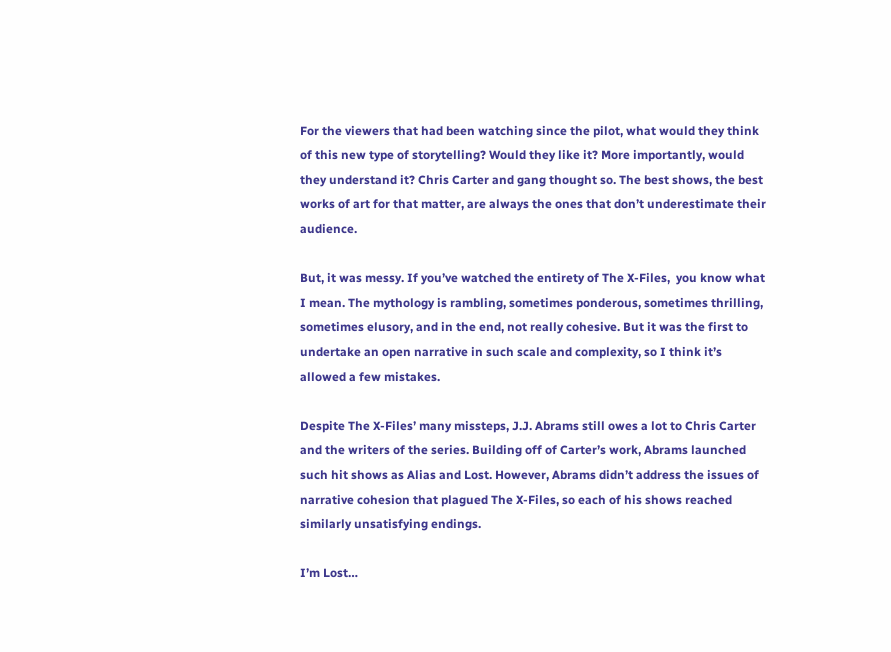For the viewers that had been watching since the pilot, what would they think of this new type of storytelling? Would they like it? More importantly, would they understand it? Chris Carter and gang thought so. The best shows, the best works of art for that matter, are always the ones that don’t underestimate their audience.

But, it was messy. If you’ve watched the entirety of The X-Files,  you know what I mean. The mythology is rambling, sometimes ponderous, sometimes thrilling, sometimes elusory, and in the end, not really cohesive. But it was the first to undertake an open narrative in such scale and complexity, so I think it’s allowed a few mistakes.

Despite The X-Files’ many missteps, J.J. Abrams still owes a lot to Chris Carter and the writers of the series. Building off of Carter’s work, Abrams launched such hit shows as Alias and Lost. However, Abrams didn’t address the issues of narrative cohesion that plagued The X-Files, so each of his shows reached similarly unsatisfying endings.

I’m Lost…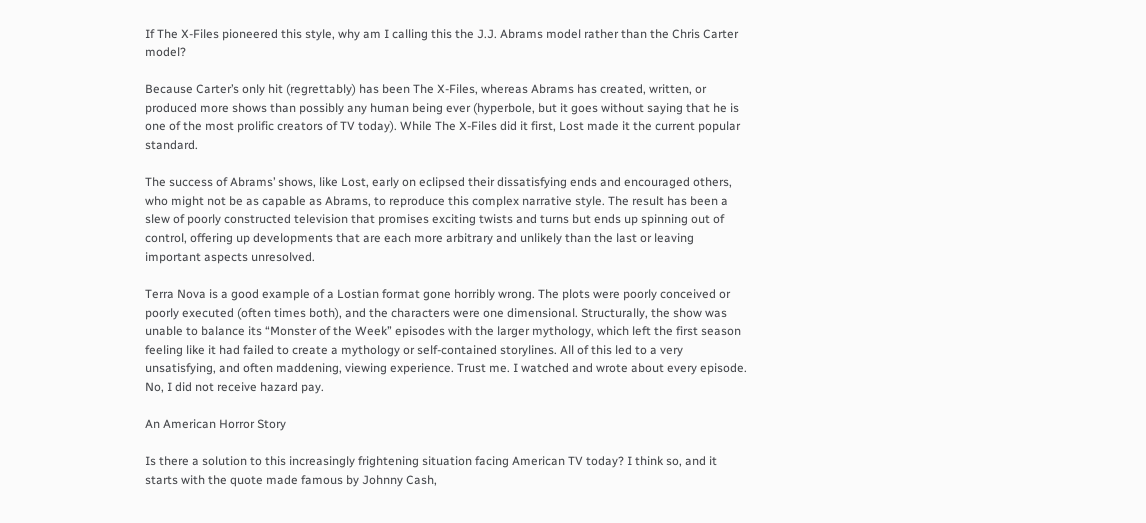If The X-Files pioneered this style, why am I calling this the J.J. Abrams model rather than the Chris Carter model?

Because Carter’s only hit (regrettably) has been The X-Files, whereas Abrams has created, written, or produced more shows than possibly any human being ever (hyperbole, but it goes without saying that he is one of the most prolific creators of TV today). While The X-Files did it first, Lost made it the current popular standard.

The success of Abrams’ shows, like Lost, early on eclipsed their dissatisfying ends and encouraged others, who might not be as capable as Abrams, to reproduce this complex narrative style. The result has been a slew of poorly constructed television that promises exciting twists and turns but ends up spinning out of control, offering up developments that are each more arbitrary and unlikely than the last or leaving important aspects unresolved.

Terra Nova is a good example of a Lostian format gone horribly wrong. The plots were poorly conceived or poorly executed (often times both), and the characters were one dimensional. Structurally, the show was unable to balance its “Monster of the Week” episodes with the larger mythology, which left the first season feeling like it had failed to create a mythology or self-contained storylines. All of this led to a very unsatisfying, and often maddening, viewing experience. Trust me. I watched and wrote about every episode. No, I did not receive hazard pay.

An American Horror Story

Is there a solution to this increasingly frightening situation facing American TV today? I think so, and it starts with the quote made famous by Johnny Cash,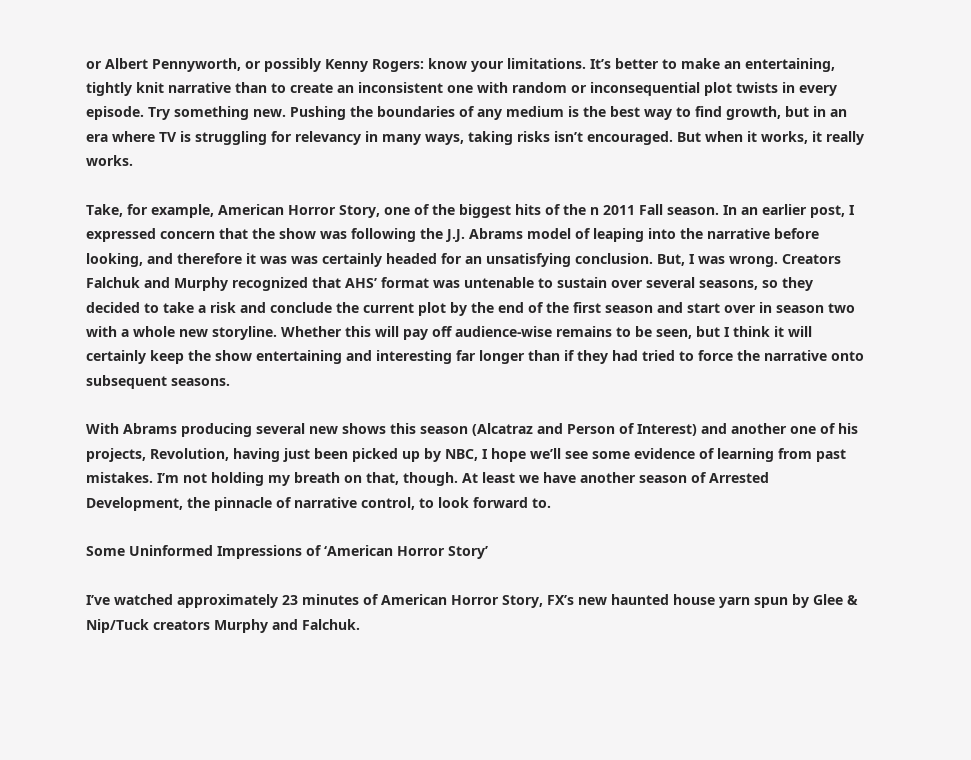or Albert Pennyworth, or possibly Kenny Rogers: know your limitations. It’s better to make an entertaining, tightly knit narrative than to create an inconsistent one with random or inconsequential plot twists in every episode. Try something new. Pushing the boundaries of any medium is the best way to find growth, but in an era where TV is struggling for relevancy in many ways, taking risks isn’t encouraged. But when it works, it really works.

Take, for example, American Horror Story, one of the biggest hits of the n 2011 Fall season. In an earlier post, I expressed concern that the show was following the J.J. Abrams model of leaping into the narrative before looking, and therefore it was was certainly headed for an unsatisfying conclusion. But, I was wrong. Creators Falchuk and Murphy recognized that AHS’ format was untenable to sustain over several seasons, so they decided to take a risk and conclude the current plot by the end of the first season and start over in season two with a whole new storyline. Whether this will pay off audience-wise remains to be seen, but I think it will certainly keep the show entertaining and interesting far longer than if they had tried to force the narrative onto subsequent seasons.

With Abrams producing several new shows this season (Alcatraz and Person of Interest) and another one of his projects, Revolution, having just been picked up by NBC, I hope we’ll see some evidence of learning from past mistakes. I’m not holding my breath on that, though. At least we have another season of Arrested Development, the pinnacle of narrative control, to look forward to.

Some Uninformed Impressions of ‘American Horror Story’

I’ve watched approximately 23 minutes of American Horror Story, FX’s new haunted house yarn spun by Glee & Nip/Tuck creators Murphy and Falchuk.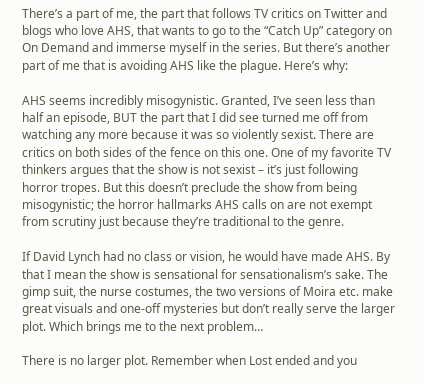There’s a part of me, the part that follows TV critics on Twitter and blogs who love AHS, that wants to go to the “Catch Up” category on On Demand and immerse myself in the series. But there’s another part of me that is avoiding AHS like the plague. Here’s why:

AHS seems incredibly misogynistic. Granted, I’ve seen less than half an episode, BUT the part that I did see turned me off from watching any more because it was so violently sexist. There are critics on both sides of the fence on this one. One of my favorite TV thinkers argues that the show is not sexist – it’s just following horror tropes. But this doesn’t preclude the show from being misogynistic; the horror hallmarks AHS calls on are not exempt from scrutiny just because they’re traditional to the genre.

If David Lynch had no class or vision, he would have made AHS. By that I mean the show is sensational for sensationalism’s sake. The gimp suit, the nurse costumes, the two versions of Moira etc. make great visuals and one-off mysteries but don’t really serve the larger plot. Which brings me to the next problem…

There is no larger plot. Remember when Lost ended and you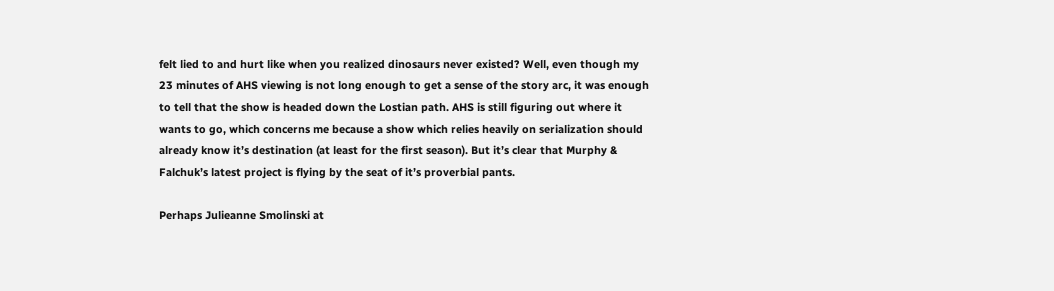felt lied to and hurt like when you realized dinosaurs never existed? Well, even though my 23 minutes of AHS viewing is not long enough to get a sense of the story arc, it was enough to tell that the show is headed down the Lostian path. AHS is still figuring out where it wants to go, which concerns me because a show which relies heavily on serialization should already know it’s destination (at least for the first season). But it’s clear that Murphy & Falchuk’s latest project is flying by the seat of it’s proverbial pants.

Perhaps Julieanne Smolinski at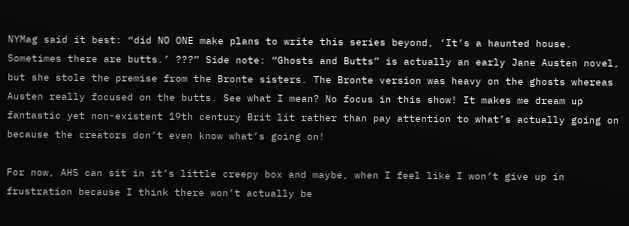NYMag said it best: “did NO ONE make plans to write this series beyond, ‘It’s a haunted house. Sometimes there are butts.’ ???” Side note: “Ghosts and Butts” is actually an early Jane Austen novel, but she stole the premise from the Bronte sisters. The Bronte version was heavy on the ghosts whereas Austen really focused on the butts. See what I mean? No focus in this show! It makes me dream up fantastic yet non-existent 19th century Brit lit rather than pay attention to what’s actually going on because the creators don’t even know what’s going on!

For now, AHS can sit in it’s little creepy box and maybe, when I feel like I won’t give up in frustration because I think there won’t actually be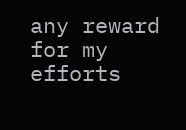any reward for my efforts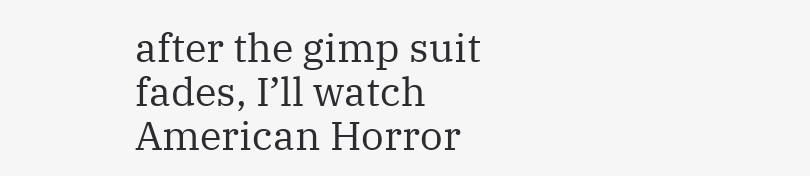after the gimp suit fades, I’ll watch American Horror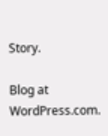Story.

Blog at WordPress.com.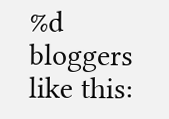%d bloggers like this: